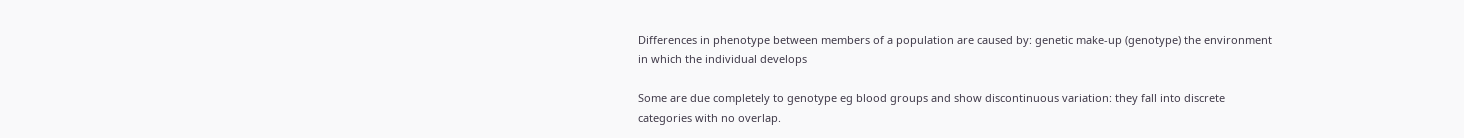Differences in phenotype between members of a population are caused by: genetic make-up (genotype) the environment in which the individual develops

Some are due completely to genotype eg blood groups and show discontinuous variation: they fall into discrete categories with no overlap.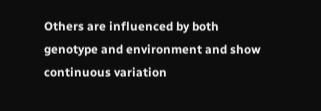Others are influenced by both genotype and environment and show continuous variation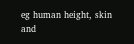eg human height, skin and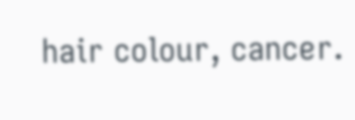hair colour, cancer.